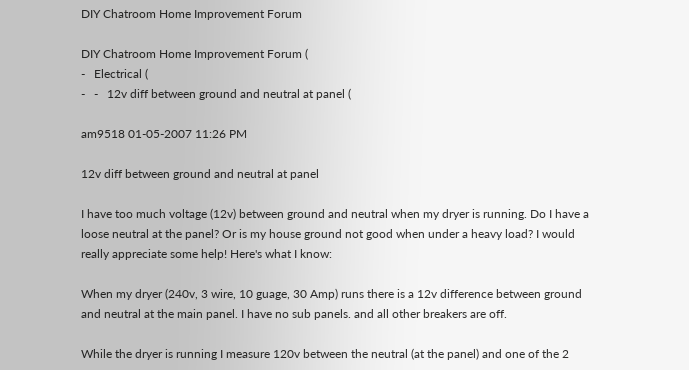DIY Chatroom Home Improvement Forum

DIY Chatroom Home Improvement Forum (
-   Electrical (
-   -   12v diff between ground and neutral at panel (

am9518 01-05-2007 11:26 PM

12v diff between ground and neutral at panel

I have too much voltage (12v) between ground and neutral when my dryer is running. Do I have a loose neutral at the panel? Or is my house ground not good when under a heavy load? I would really appreciate some help! Here's what I know:

When my dryer (240v, 3 wire, 10 guage, 30 Amp) runs there is a 12v difference between ground and neutral at the main panel. I have no sub panels. and all other breakers are off.

While the dryer is running I measure 120v between the neutral (at the panel) and one of the 2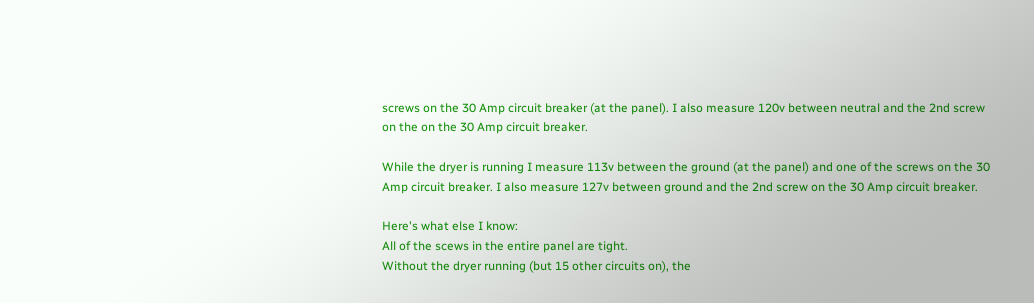screws on the 30 Amp circuit breaker (at the panel). I also measure 120v between neutral and the 2nd screw on the on the 30 Amp circuit breaker.

While the dryer is running I measure 113v between the ground (at the panel) and one of the screws on the 30 Amp circuit breaker. I also measure 127v between ground and the 2nd screw on the 30 Amp circuit breaker.

Here's what else I know:
All of the scews in the entire panel are tight.
Without the dryer running (but 15 other circuits on), the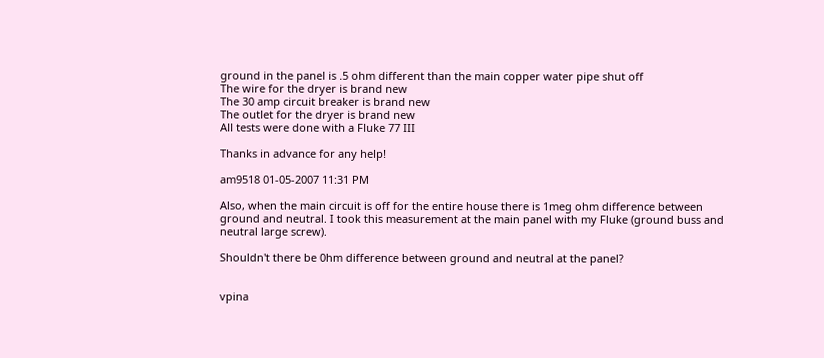ground in the panel is .5 ohm different than the main copper water pipe shut off
The wire for the dryer is brand new
The 30 amp circuit breaker is brand new
The outlet for the dryer is brand new
All tests were done with a Fluke 77 III

Thanks in advance for any help!

am9518 01-05-2007 11:31 PM

Also, when the main circuit is off for the entire house there is 1meg ohm difference between ground and neutral. I took this measurement at the main panel with my Fluke (ground buss and neutral large screw).

Shouldn't there be 0hm difference between ground and neutral at the panel?


vpina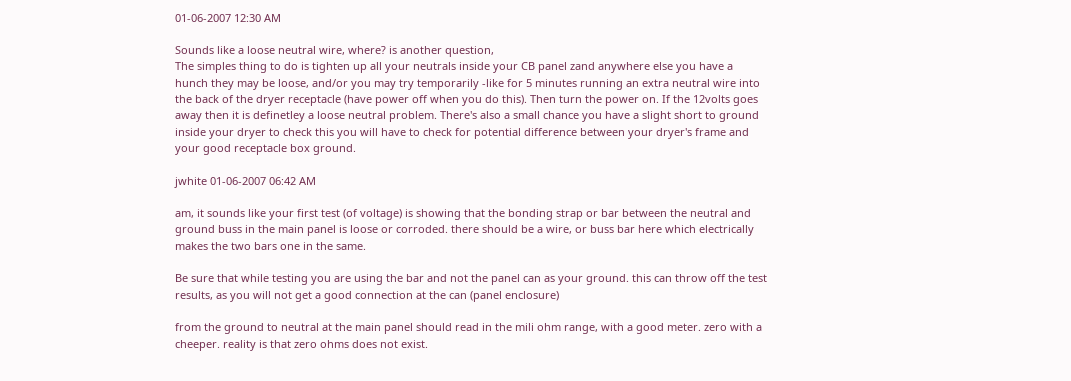01-06-2007 12:30 AM

Sounds like a loose neutral wire, where? is another question,
The simples thing to do is tighten up all your neutrals inside your CB panel zand anywhere else you have a hunch they may be loose, and/or you may try temporarily -like for 5 minutes running an extra neutral wire into the back of the dryer receptacle (have power off when you do this). Then turn the power on. If the 12volts goes away then it is definetley a loose neutral problem. There's also a small chance you have a slight short to ground inside your dryer to check this you will have to check for potential difference between your dryer's frame and your good receptacle box ground.

jwhite 01-06-2007 06:42 AM

am, it sounds like your first test (of voltage) is showing that the bonding strap or bar between the neutral and ground buss in the main panel is loose or corroded. there should be a wire, or buss bar here which electrically makes the two bars one in the same.

Be sure that while testing you are using the bar and not the panel can as your ground. this can throw off the test results, as you will not get a good connection at the can (panel enclosure)

from the ground to neutral at the main panel should read in the mili ohm range, with a good meter. zero with a cheeper. reality is that zero ohms does not exist.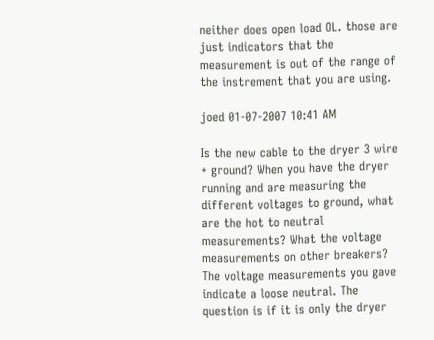neither does open load OL. those are just indicators that the measurement is out of the range of the instrement that you are using.

joed 01-07-2007 10:41 AM

Is the new cable to the dryer 3 wire + ground? When you have the dryer running and are measuring the different voltages to ground, what are the hot to neutral measurements? What the voltage measurements on other breakers?
The voltage measurements you gave indicate a loose neutral. The question is if it is only the dryer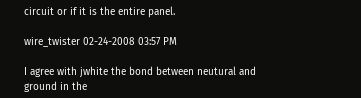circuit or if it is the entire panel.

wire_twister 02-24-2008 03:57 PM

I agree with jwhite the bond between neutural and ground in the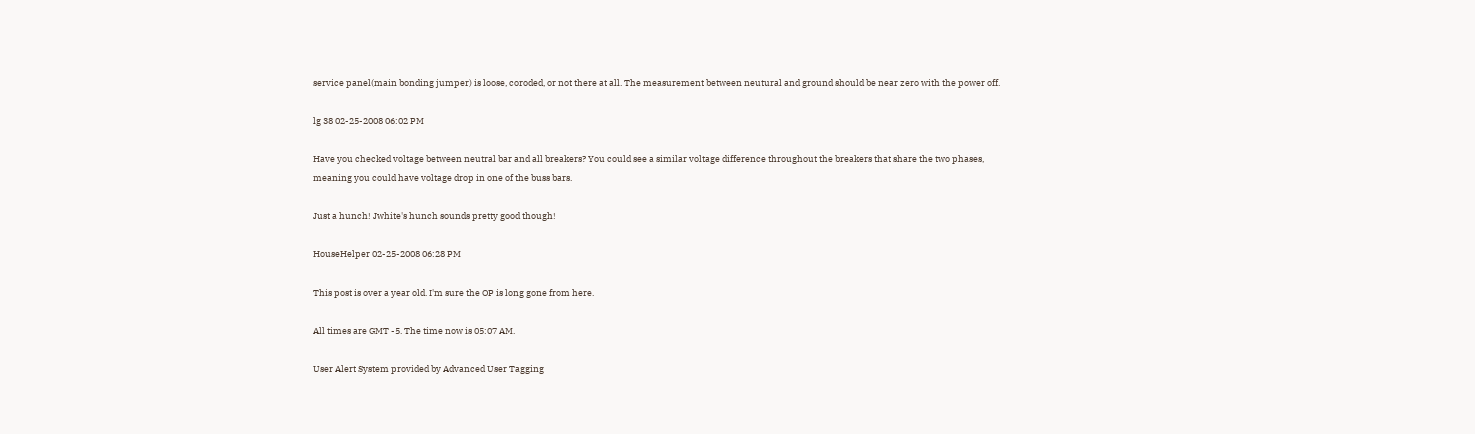service panel(main bonding jumper) is loose, coroded, or not there at all. The measurement between neutural and ground should be near zero with the power off.

lg 38 02-25-2008 06:02 PM

Have you checked voltage between neutral bar and all breakers? You could see a similar voltage difference throughout the breakers that share the two phases, meaning you could have voltage drop in one of the buss bars.

Just a hunch! Jwhite's hunch sounds pretty good though!

HouseHelper 02-25-2008 06:28 PM

This post is over a year old. I'm sure the OP is long gone from here.

All times are GMT -5. The time now is 05:07 AM.

User Alert System provided by Advanced User Tagging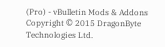(Pro) - vBulletin Mods & Addons Copyright © 2015 DragonByte Technologies Ltd.